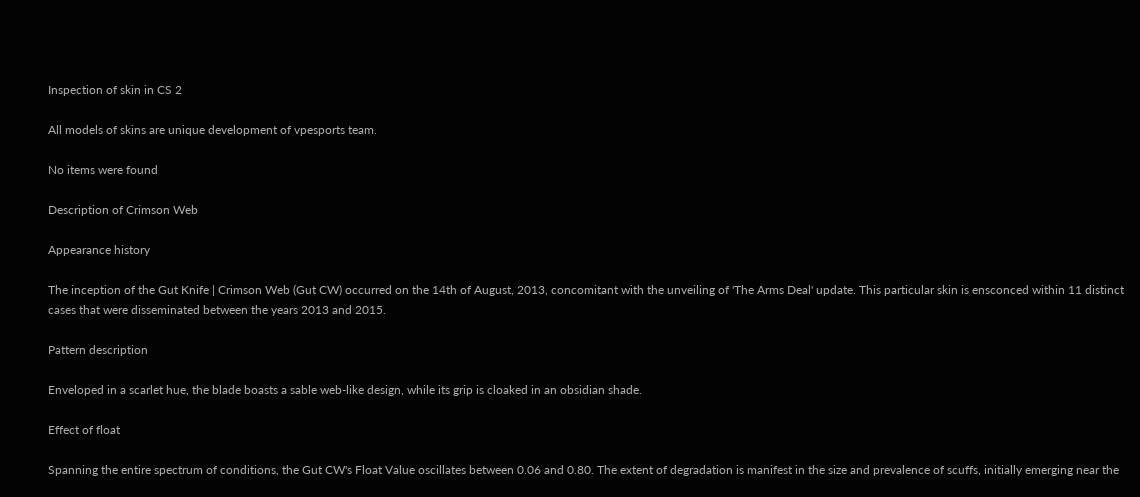Inspection of skin in CS 2

All models of skins are unique development of vpesports team.

No items were found

Description of Crimson Web

Appearance history

The inception of the Gut Knife | Crimson Web (Gut CW) occurred on the 14th of August, 2013, concomitant with the unveiling of 'The Arms Deal' update. This particular skin is ensconced within 11 distinct cases that were disseminated between the years 2013 and 2015.

Pattern description

Enveloped in a scarlet hue, the blade boasts a sable web-like design, while its grip is cloaked in an obsidian shade.

Effect of float

Spanning the entire spectrum of conditions, the Gut CW's Float Value oscillates between 0.06 and 0.80. The extent of degradation is manifest in the size and prevalence of scuffs, initially emerging near the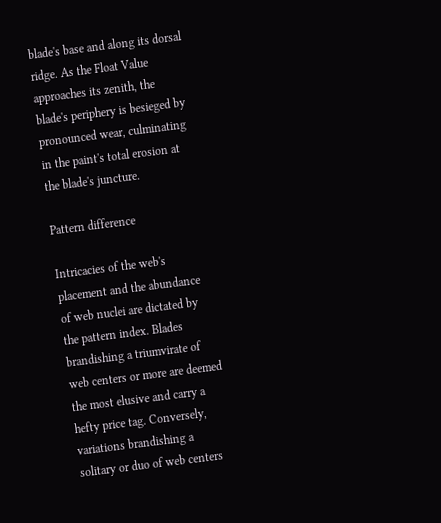blade's base and along its dorsal ridge. As the Float Value approaches its zenith, the blade's periphery is besieged by pronounced wear, culminating in the paint's total erosion at the blade's juncture.

Pattern difference

Intricacies of the web's placement and the abundance of web nuclei are dictated by the pattern index. Blades brandishing a triumvirate of web centers or more are deemed the most elusive and carry a hefty price tag. Conversely, variations brandishing a solitary or duo of web centers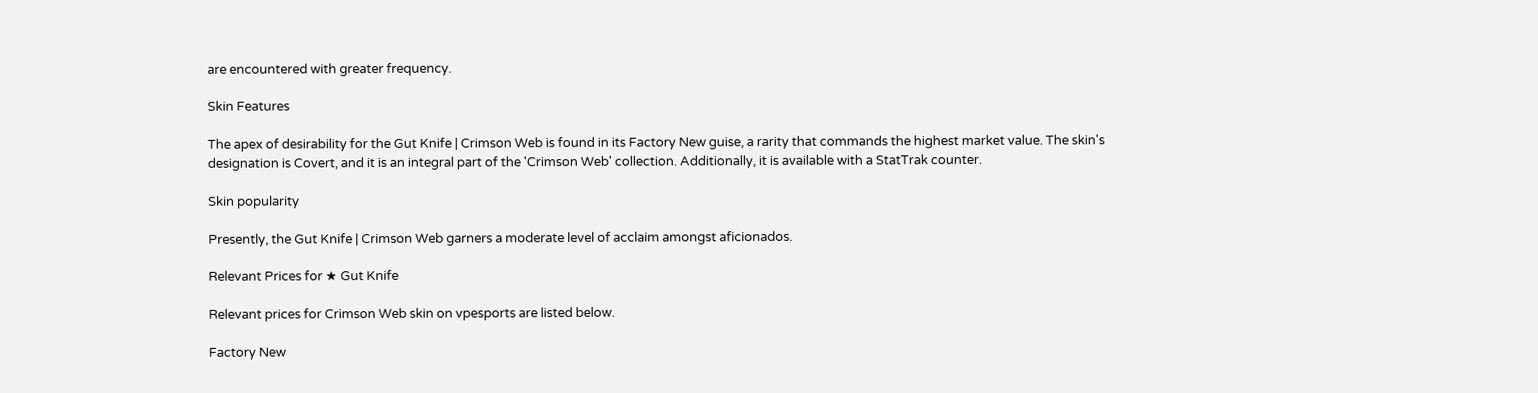are encountered with greater frequency.

Skin Features

The apex of desirability for the Gut Knife | Crimson Web is found in its Factory New guise, a rarity that commands the highest market value. The skin's designation is Covert, and it is an integral part of the 'Crimson Web' collection. Additionally, it is available with a StatTrak counter.

Skin popularity

Presently, the Gut Knife | Crimson Web garners a moderate level of acclaim amongst aficionados.

Relevant Prices for ★ Gut Knife

Relevant prices for Crimson Web skin on vpesports are listed below.

Factory New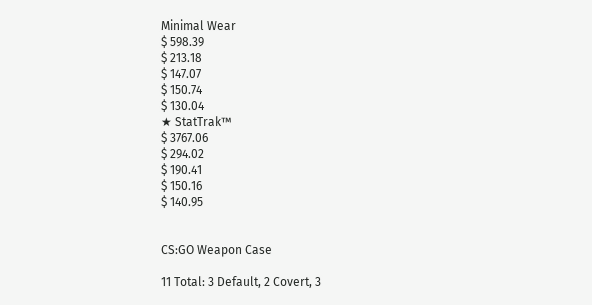Minimal Wear
$ 598.39
$ 213.18
$ 147.07
$ 150.74
$ 130.04
★ StatTrak™
$ 3767.06
$ 294.02
$ 190.41
$ 150.16
$ 140.95


CS:GO Weapon Case

11 Total: 3 Default, 2 Covert, 3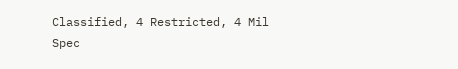Classified, 4 Restricted, 4 Mil Spec